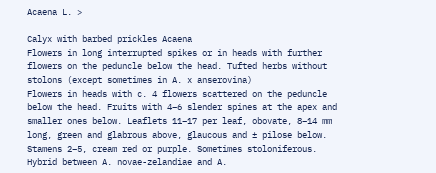Acaena L. >

Calyx with barbed prickles Acaena
Flowers in long interrupted spikes or in heads with further flowers on the peduncle below the head. Tufted herbs without stolons (except sometimes in A. x anserovina)
Flowers in heads with c. 4 flowers scattered on the peduncle below the head. Fruits with 4–6 slender spines at the apex and smaller ones below. Leaflets 11–17 per leaf, obovate, 8–14 mm long, green and glabrous above, glaucous and ± pilose below. Stamens 2–5, cream red or purple. Sometimes stoloniferous. Hybrid between A. novae-zelandiae and A.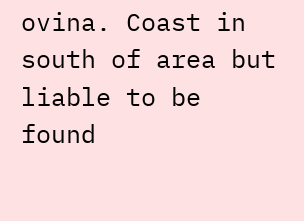ovina. Coast in south of area but liable to be found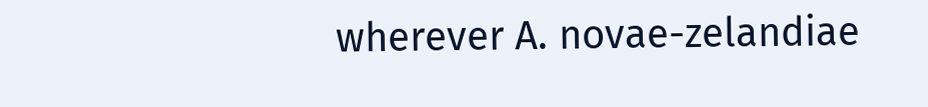wherever A. novae-zelandiae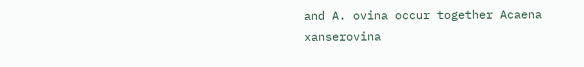and A. ovina occur together Acaena xanserovina